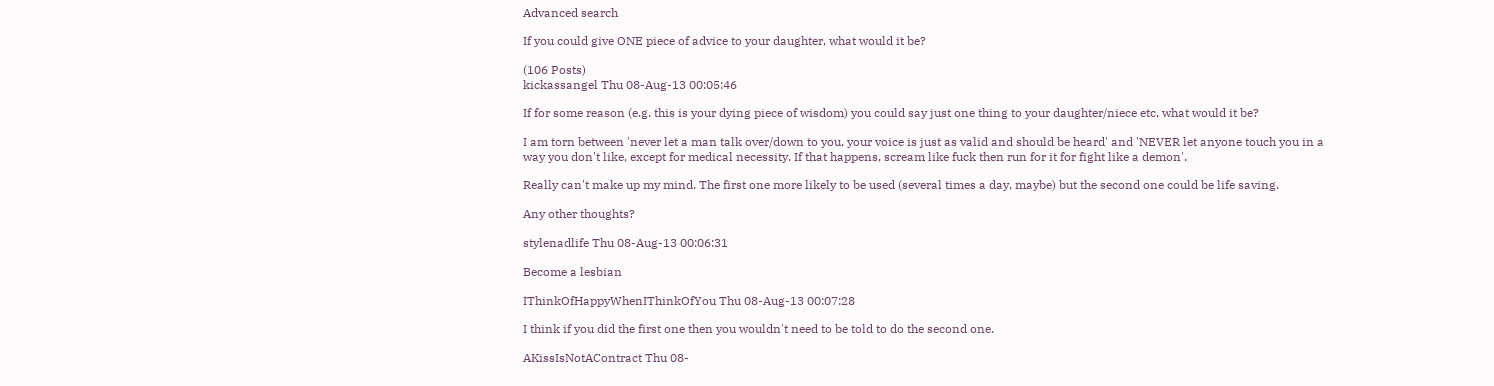Advanced search

If you could give ONE piece of advice to your daughter, what would it be?

(106 Posts)
kickassangel Thu 08-Aug-13 00:05:46

If for some reason (e.g. this is your dying piece of wisdom) you could say just one thing to your daughter/niece etc, what would it be?

I am torn between 'never let a man talk over/down to you, your voice is just as valid and should be heard' and 'NEVER let anyone touch you in a way you don't like, except for medical necessity. If that happens, scream like fuck then run for it for fight like a demon'.

Really can't make up my mind. The first one more likely to be used (several times a day, maybe) but the second one could be life saving.

Any other thoughts?

stylenadlife Thu 08-Aug-13 00:06:31

Become a lesbian

IThinkOfHappyWhenIThinkOfYou Thu 08-Aug-13 00:07:28

I think if you did the first one then you wouldn't need to be told to do the second one.

AKissIsNotAContract Thu 08-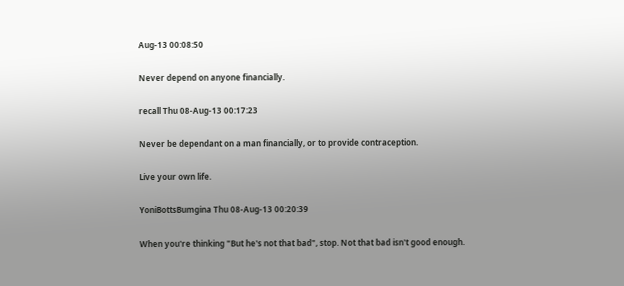Aug-13 00:08:50

Never depend on anyone financially.

recall Thu 08-Aug-13 00:17:23

Never be dependant on a man financially, or to provide contraception.

Live your own life.

YoniBottsBumgina Thu 08-Aug-13 00:20:39

When you're thinking "But he's not that bad", stop. Not that bad isn't good enough.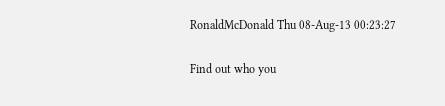RonaldMcDonald Thu 08-Aug-13 00:23:27

Find out who you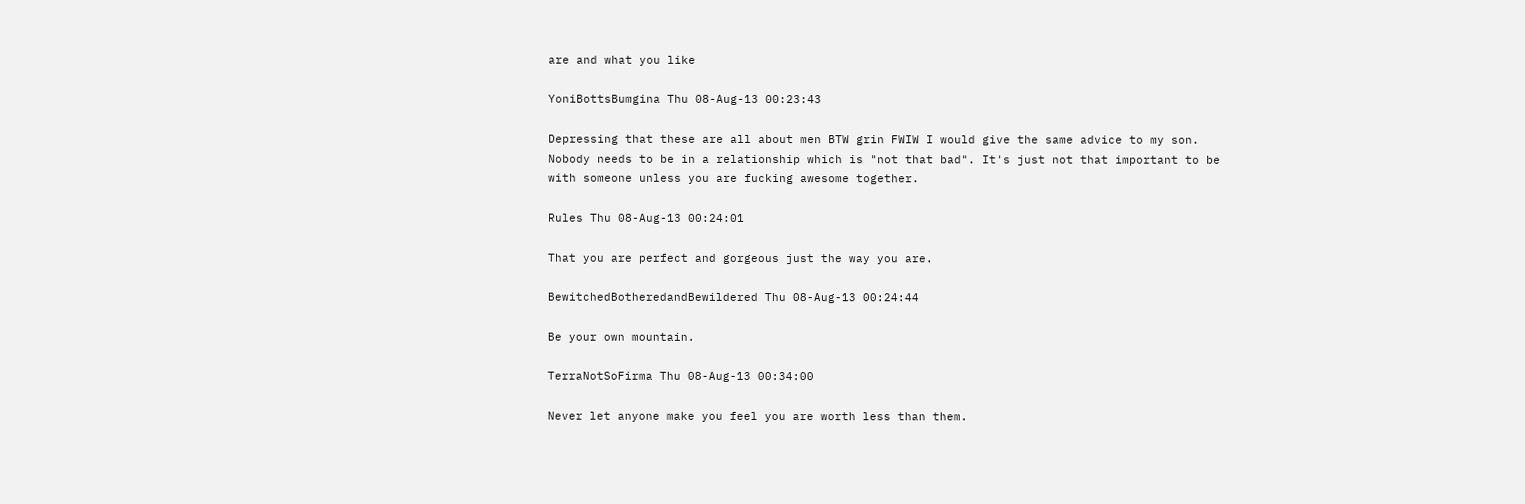are and what you like

YoniBottsBumgina Thu 08-Aug-13 00:23:43

Depressing that these are all about men BTW grin FWIW I would give the same advice to my son. Nobody needs to be in a relationship which is "not that bad". It's just not that important to be with someone unless you are fucking awesome together.

Rules Thu 08-Aug-13 00:24:01

That you are perfect and gorgeous just the way you are.

BewitchedBotheredandBewildered Thu 08-Aug-13 00:24:44

Be your own mountain.

TerraNotSoFirma Thu 08-Aug-13 00:34:00

Never let anyone make you feel you are worth less than them.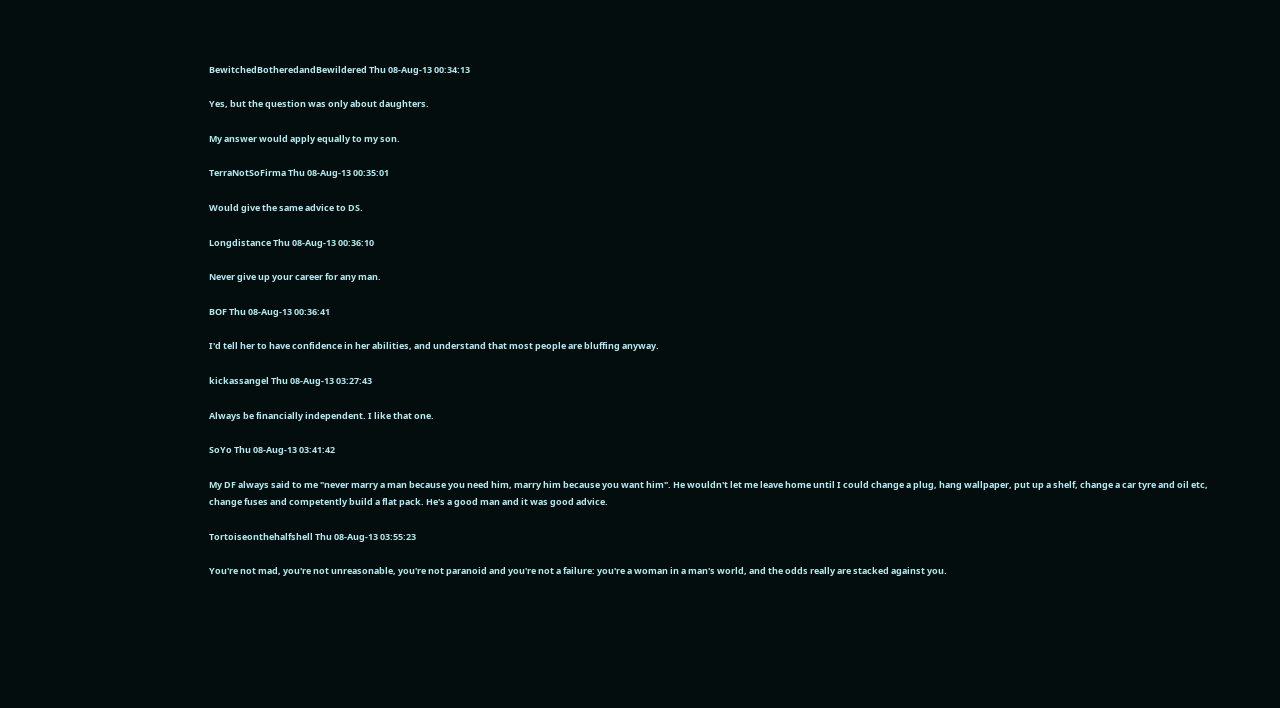BewitchedBotheredandBewildered Thu 08-Aug-13 00:34:13

Yes, but the question was only about daughters.

My answer would apply equally to my son.

TerraNotSoFirma Thu 08-Aug-13 00:35:01

Would give the same advice to DS.

Longdistance Thu 08-Aug-13 00:36:10

Never give up your career for any man.

BOF Thu 08-Aug-13 00:36:41

I'd tell her to have confidence in her abilities, and understand that most people are bluffing anyway.

kickassangel Thu 08-Aug-13 03:27:43

Always be financially independent. I like that one.

SoYo Thu 08-Aug-13 03:41:42

My DF always said to me "never marry a man because you need him, marry him because you want him". He wouldn't let me leave home until I could change a plug, hang wallpaper, put up a shelf, change a car tyre and oil etc, change fuses and competently build a flat pack. He's a good man and it was good advice.

Tortoiseonthehalfshell Thu 08-Aug-13 03:55:23

You're not mad, you're not unreasonable, you're not paranoid and you're not a failure: you're a woman in a man's world, and the odds really are stacked against you.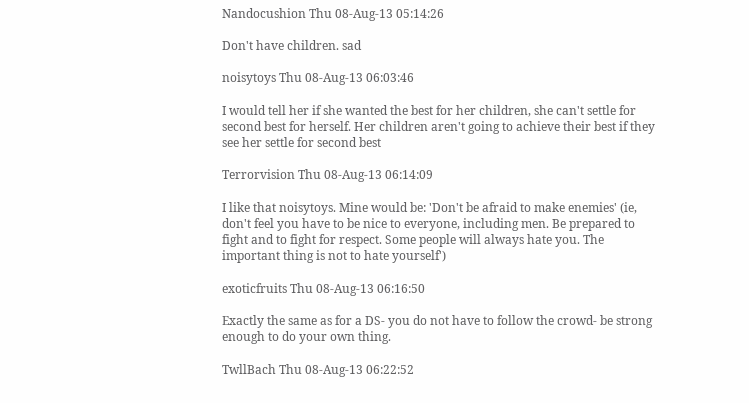Nandocushion Thu 08-Aug-13 05:14:26

Don't have children. sad

noisytoys Thu 08-Aug-13 06:03:46

I would tell her if she wanted the best for her children, she can't settle for second best for herself. Her children aren't going to achieve their best if they see her settle for second best

Terrorvision Thu 08-Aug-13 06:14:09

I like that noisytoys. Mine would be: 'Don't be afraid to make enemies' (ie, don't feel you have to be nice to everyone, including men. Be prepared to fight and to fight for respect. Some people will always hate you. The important thing is not to hate yourself')

exoticfruits Thu 08-Aug-13 06:16:50

Exactly the same as for a DS- you do not have to follow the crowd- be strong enough to do your own thing.

TwllBach Thu 08-Aug-13 06:22:52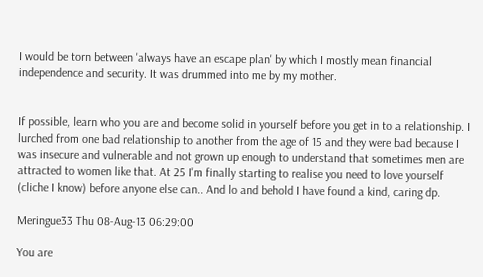I would be torn between 'always have an escape plan' by which I mostly mean financial independence and security. It was drummed into me by my mother.


If possible, learn who you are and become solid in yourself before you get in to a relationship. I lurched from one bad relationship to another from the age of 15 and they were bad because I was insecure and vulnerable and not grown up enough to understand that sometimes men are attracted to women like that. At 25 I'm finally starting to realise you need to love yourself (cliche I know) before anyone else can.. And lo and behold I have found a kind, caring dp.

Meringue33 Thu 08-Aug-13 06:29:00

You are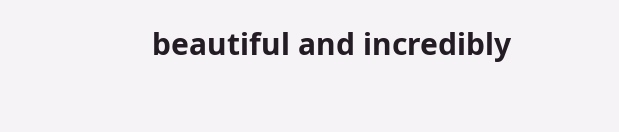beautiful and incredibly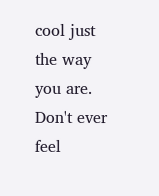cool just the way you are. Don't ever feel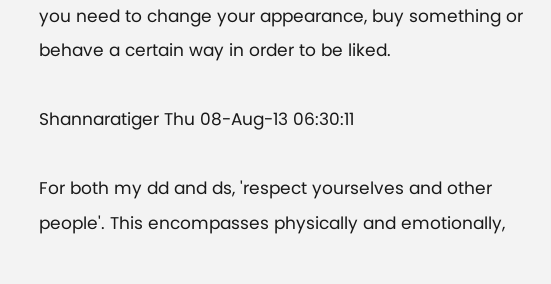you need to change your appearance, buy something or behave a certain way in order to be liked.

Shannaratiger Thu 08-Aug-13 06:30:11

For both my dd and ds, 'respect yourselves and other people'. This encompasses physically and emotionally,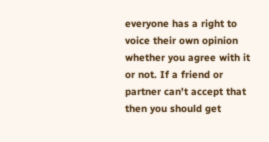everyone has a right to voice their own opinion whether you agree with it or not. If a friend or partner can't accept that then you should get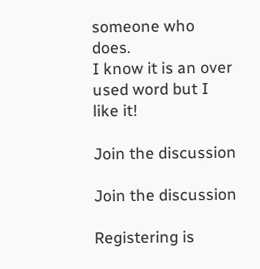someone who does.
I know it is an over used word but I like it!

Join the discussion

Join the discussion

Registering is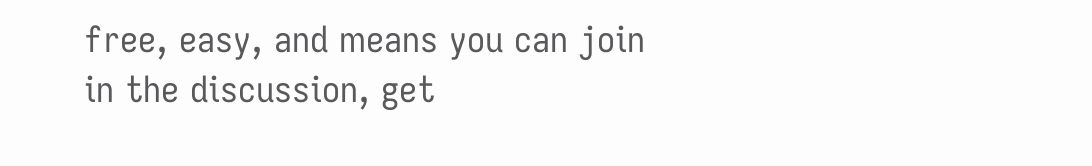free, easy, and means you can join in the discussion, get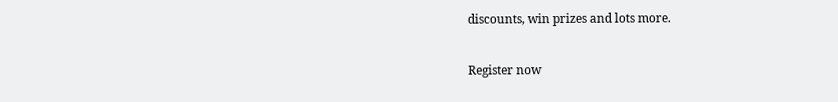discounts, win prizes and lots more.

Register now